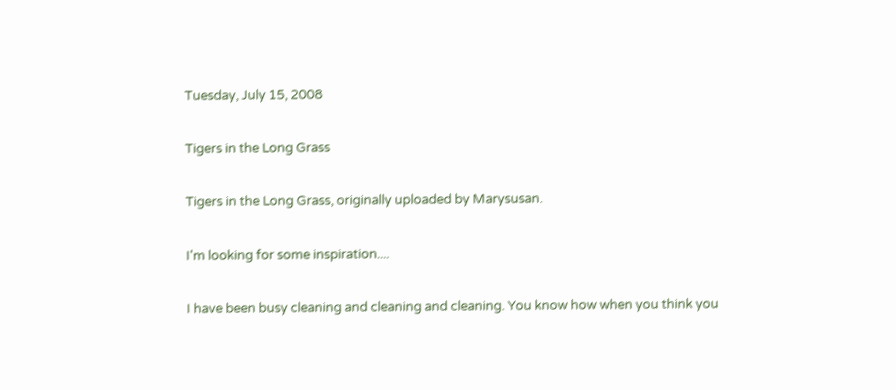Tuesday, July 15, 2008

Tigers in the Long Grass

Tigers in the Long Grass, originally uploaded by Marysusan.

I'm looking for some inspiration....

I have been busy cleaning and cleaning and cleaning. You know how when you think you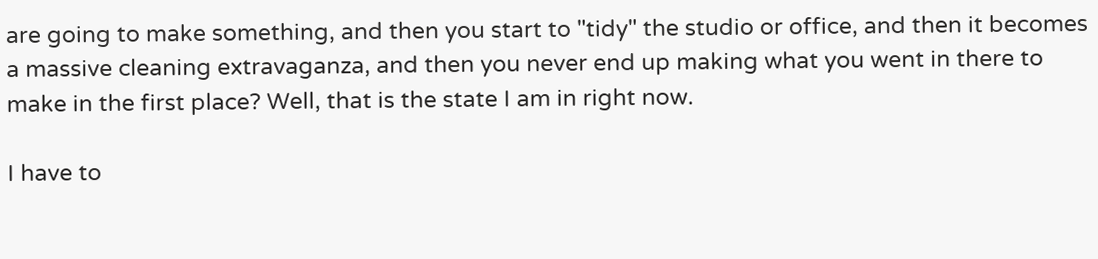are going to make something, and then you start to "tidy" the studio or office, and then it becomes a massive cleaning extravaganza, and then you never end up making what you went in there to make in the first place? Well, that is the state I am in right now.

I have to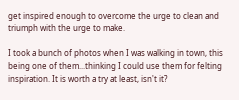get inspired enough to overcome the urge to clean and triumph with the urge to make.

I took a bunch of photos when I was walking in town, this being one of them...thinking I could use them for felting inspiration. It is worth a try at least, isn't it?